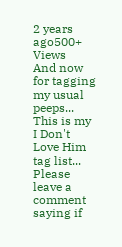2 years ago500+ Views
And now for tagging my usual peeps... This is my I Don't Love Him tag list... Please leave a comment saying if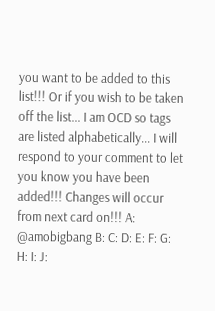you want to be added to this list!!! Or if you wish to be taken off the list... I am OCD so tags are listed alphabetically... I will respond to your comment to let you know you have been added!!! Changes will occur from next card on!!! A: @amobigbang B: C: D: E: F: G: H: I: J: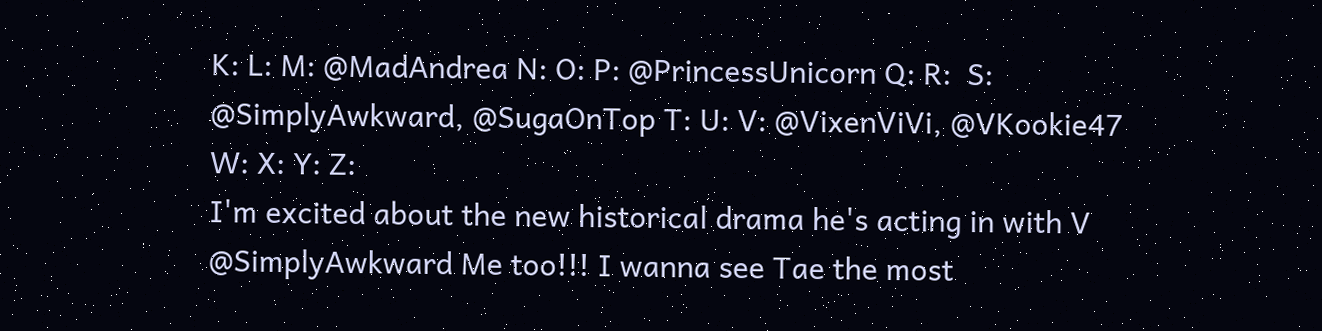K: L: M: @MadAndrea N: O: P: @PrincessUnicorn Q: R:  S: @SimplyAwkward, @SugaOnTop T: U: V: @VixenViVi, @VKookie47 W: X: Y: Z:
I'm excited about the new historical drama he's acting in with V
@SimplyAwkward Me too!!! I wanna see Tae the most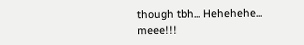though tbh... Hehehehe...
meee!!!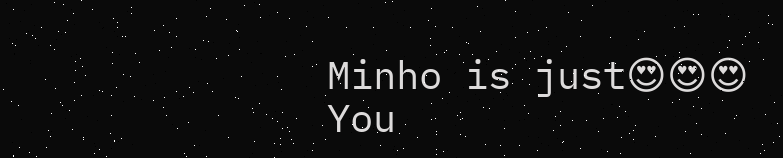Minho is just😍😍😍
You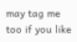may tag me too if you like